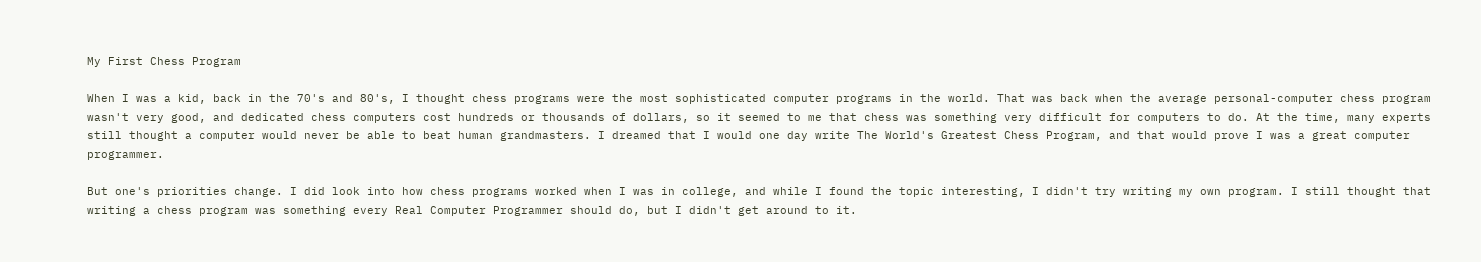My First Chess Program

When I was a kid, back in the 70's and 80's, I thought chess programs were the most sophisticated computer programs in the world. That was back when the average personal-computer chess program wasn't very good, and dedicated chess computers cost hundreds or thousands of dollars, so it seemed to me that chess was something very difficult for computers to do. At the time, many experts still thought a computer would never be able to beat human grandmasters. I dreamed that I would one day write The World's Greatest Chess Program, and that would prove I was a great computer programmer.

But one's priorities change. I did look into how chess programs worked when I was in college, and while I found the topic interesting, I didn't try writing my own program. I still thought that writing a chess program was something every Real Computer Programmer should do, but I didn't get around to it.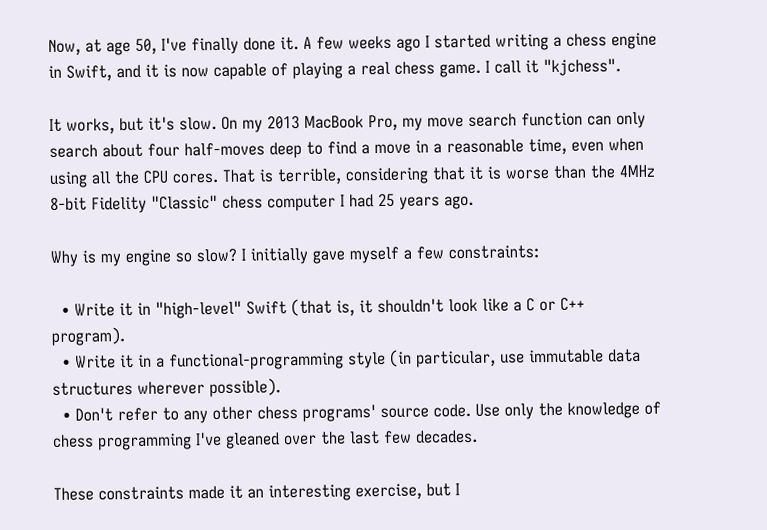Now, at age 50, I've finally done it. A few weeks ago I started writing a chess engine in Swift, and it is now capable of playing a real chess game. I call it "kjchess".

It works, but it's slow. On my 2013 MacBook Pro, my move search function can only search about four half-moves deep to find a move in a reasonable time, even when using all the CPU cores. That is terrible, considering that it is worse than the 4MHz 8-bit Fidelity "Classic" chess computer I had 25 years ago.

Why is my engine so slow? I initially gave myself a few constraints:

  • Write it in "high-level" Swift (that is, it shouldn't look like a C or C++ program).
  • Write it in a functional-programming style (in particular, use immutable data structures wherever possible).
  • Don't refer to any other chess programs' source code. Use only the knowledge of chess programming I've gleaned over the last few decades.

These constraints made it an interesting exercise, but I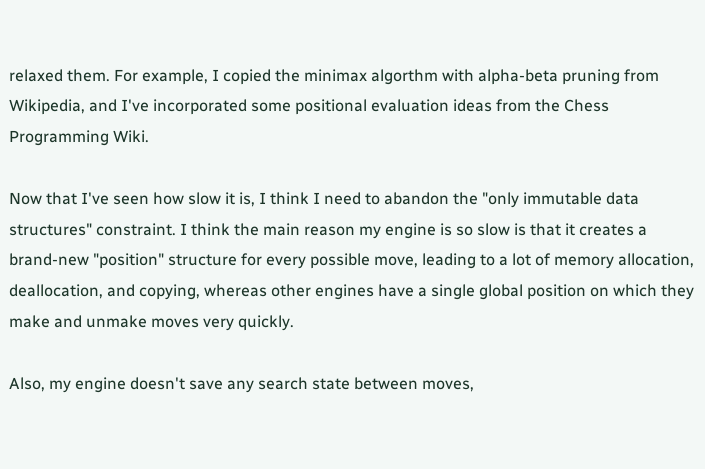relaxed them. For example, I copied the minimax algorthm with alpha-beta pruning from Wikipedia, and I've incorporated some positional evaluation ideas from the Chess Programming Wiki.

Now that I've seen how slow it is, I think I need to abandon the "only immutable data structures" constraint. I think the main reason my engine is so slow is that it creates a brand-new "position" structure for every possible move, leading to a lot of memory allocation, deallocation, and copying, whereas other engines have a single global position on which they make and unmake moves very quickly.

Also, my engine doesn't save any search state between moves,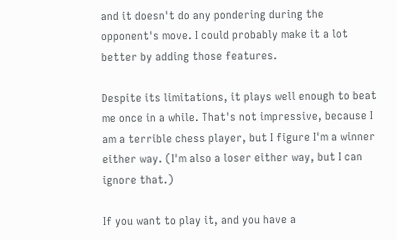and it doesn't do any pondering during the opponent's move. I could probably make it a lot better by adding those features.

Despite its limitations, it plays well enough to beat me once in a while. That's not impressive, because I am a terrible chess player, but I figure I'm a winner either way. (I'm also a loser either way, but I can ignore that.)

If you want to play it, and you have a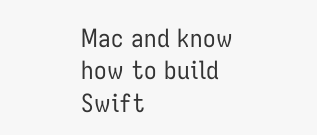Mac and know how to build Swift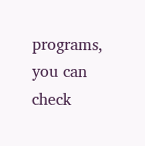programs, you can check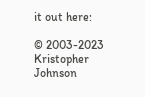it out here:

© 2003-2023 Kristopher Johnson